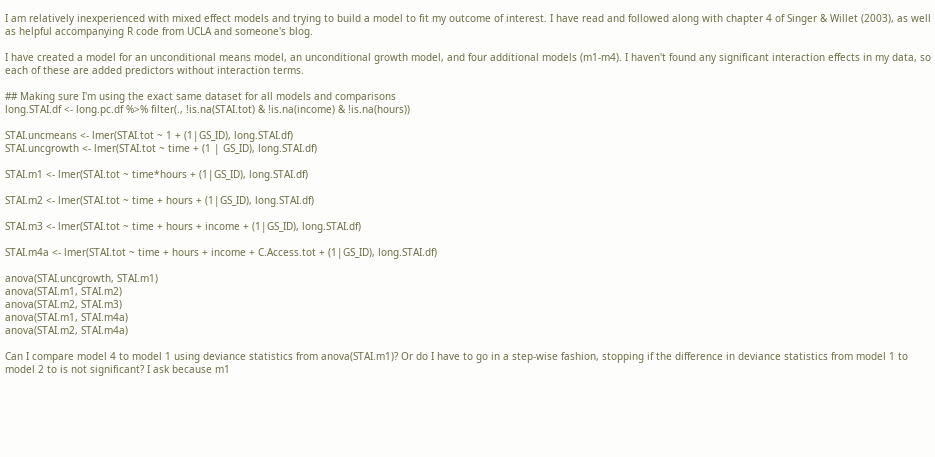I am relatively inexperienced with mixed effect models and trying to build a model to fit my outcome of interest. I have read and followed along with chapter 4 of Singer & Willet (2003), as well as helpful accompanying R code from UCLA and someone's blog.

I have created a model for an unconditional means model, an unconditional growth model, and four additional models (m1-m4). I haven't found any significant interaction effects in my data, so each of these are added predictors without interaction terms.

## Making sure I'm using the exact same dataset for all models and comparisons
long.STAI.df <- long.pc.df %>% filter(., !is.na(STAI.tot) & !is.na(income) & !is.na(hours))

STAI.uncmeans <- lmer(STAI.tot ~ 1 + (1|GS_ID), long.STAI.df)
STAI.uncgrowth <- lmer(STAI.tot ~ time + (1 | GS_ID), long.STAI.df)

STAI.m1 <- lmer(STAI.tot ~ time*hours + (1|GS_ID), long.STAI.df)

STAI.m2 <- lmer(STAI.tot ~ time + hours + (1|GS_ID), long.STAI.df)

STAI.m3 <- lmer(STAI.tot ~ time + hours + income + (1|GS_ID), long.STAI.df)

STAI.m4a <- lmer(STAI.tot ~ time + hours + income + C.Access.tot + (1|GS_ID), long.STAI.df)

anova(STAI.uncgrowth, STAI.m1)
anova(STAI.m1, STAI.m2)
anova(STAI.m2, STAI.m3)
anova(STAI.m1, STAI.m4a)
anova(STAI.m2, STAI.m4a)

Can I compare model 4 to model 1 using deviance statistics from anova(STAI.m1)? Or do I have to go in a step-wise fashion, stopping if the difference in deviance statistics from model 1 to model 2 to is not significant? I ask because m1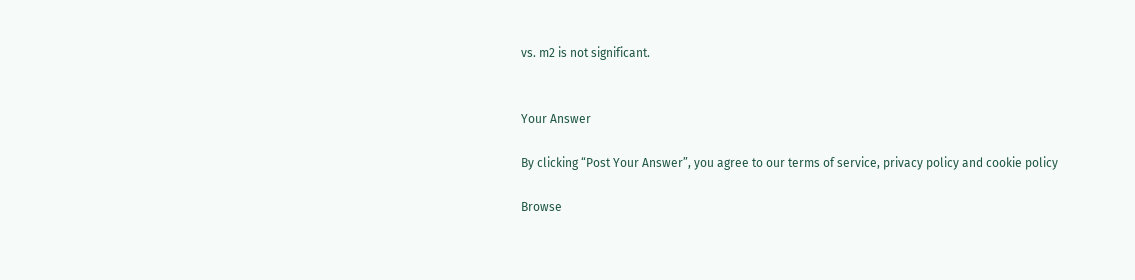vs. m2 is not significant.


Your Answer

By clicking “Post Your Answer”, you agree to our terms of service, privacy policy and cookie policy

Browse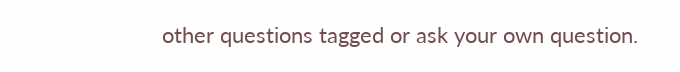other questions tagged or ask your own question.